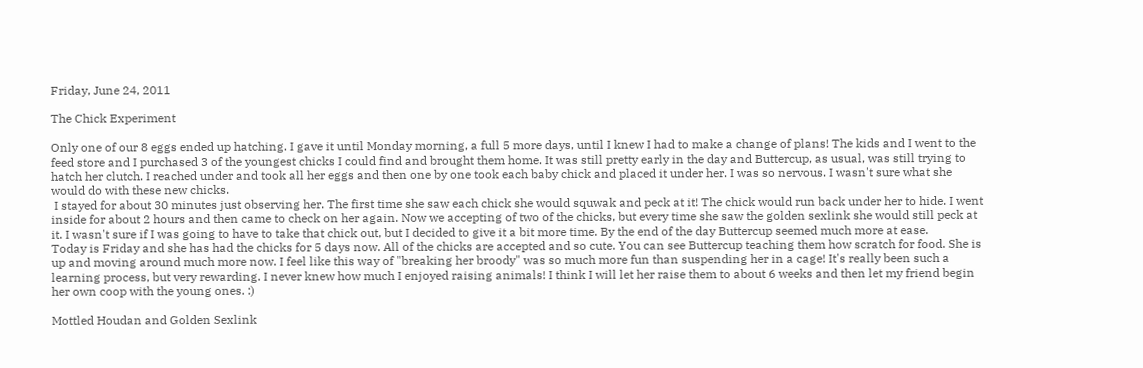Friday, June 24, 2011

The Chick Experiment

Only one of our 8 eggs ended up hatching. I gave it until Monday morning, a full 5 more days, until I knew I had to make a change of plans! The kids and I went to the feed store and I purchased 3 of the youngest chicks I could find and brought them home. It was still pretty early in the day and Buttercup, as usual, was still trying to hatch her clutch. I reached under and took all her eggs and then one by one took each baby chick and placed it under her. I was so nervous. I wasn't sure what she would do with these new chicks.
 I stayed for about 30 minutes just observing her. The first time she saw each chick she would squwak and peck at it! The chick would run back under her to hide. I went inside for about 2 hours and then came to check on her again. Now we accepting of two of the chicks, but every time she saw the golden sexlink she would still peck at it. I wasn't sure if I was going to have to take that chick out, but I decided to give it a bit more time. By the end of the day Buttercup seemed much more at ease.
Today is Friday and she has had the chicks for 5 days now. All of the chicks are accepted and so cute. You can see Buttercup teaching them how scratch for food. She is up and moving around much more now. I feel like this way of "breaking her broody" was so much more fun than suspending her in a cage! It's really been such a learning process, but very rewarding. I never knew how much I enjoyed raising animals! I think I will let her raise them to about 6 weeks and then let my friend begin her own coop with the young ones. :)

Mottled Houdan and Golden Sexlink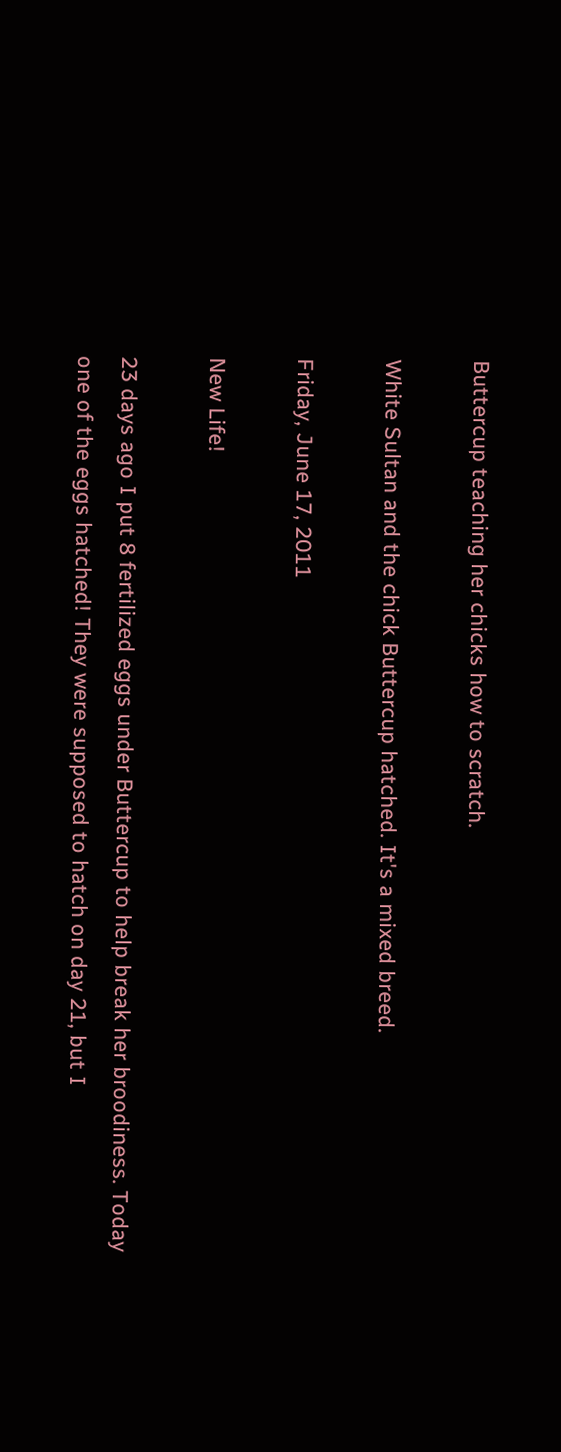Buttercup teaching her chicks how to scratch.

White Sultan and the chick Buttercup hatched. It's a mixed breed.

Friday, June 17, 2011

New Life!

23 days ago I put 8 fertilized eggs under Buttercup to help break her broodiness. Today one of the eggs hatched! They were supposed to hatch on day 21, but I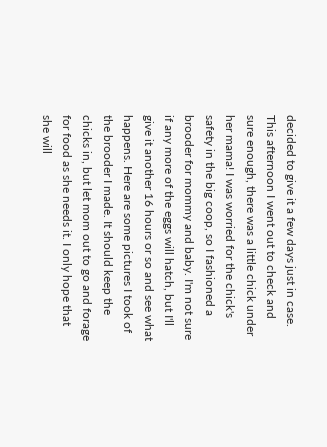decided to give it a few days just in case. This afternoon I went out to check and sure enough, there was a little chick under her mama! I was worried for the chick's safety in the big coop, so I fashioned a brooder for mommy and baby. I'm not sure if any more of the eggs will hatch, but I'll give it another 16 hours or so and see what happens. Here are some pictures I took of the brooder I made. It should keep the chicks in, but let mom out to go and forage for food as she needs it. I only hope that she will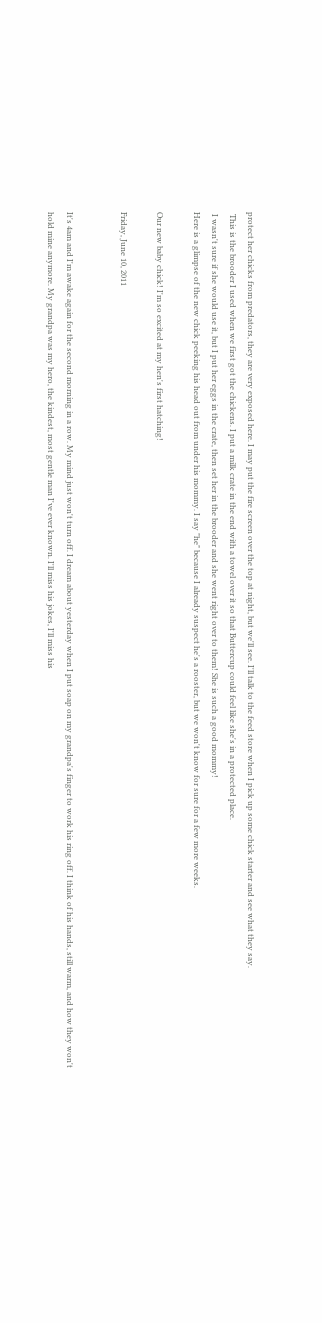protect her chicks from predators, they are very exposed here. I may put the fire screen over the top at night, but we'll see. I'll talk to the feed store when I pick up some chick starter and see what they say.
 This is the brooder I used when we first got the chickens. I put a milk crate in the end with a towel over it so that Buttercup could feel like she's in a protected place.
 I wasn't sure if she would use it, but I put her eggs in the crate, then set her in the brooder and she went right over to them! She is such a good mommy!
Here is a glimpse of the new chick peeking his head out from under his mommy. I say "he" because I already suspect he's a rooster, but we won't know for sure for a few more weeks.

Our new baby chick! I'm so excited at my hen's first hatching!

Friday, June 10, 2011


It's 4am and I'm awake again for the second morning in a row. My mind just won't turn off. I dream about yesterday when I put soap on my grandpa's finger to work his ring off. I think of his hands, still warm, and how they won't hold mine anymore. My grandpa was my hero, the kindest, most gentle man I've ever known. I'll miss his jokes, I'll miss his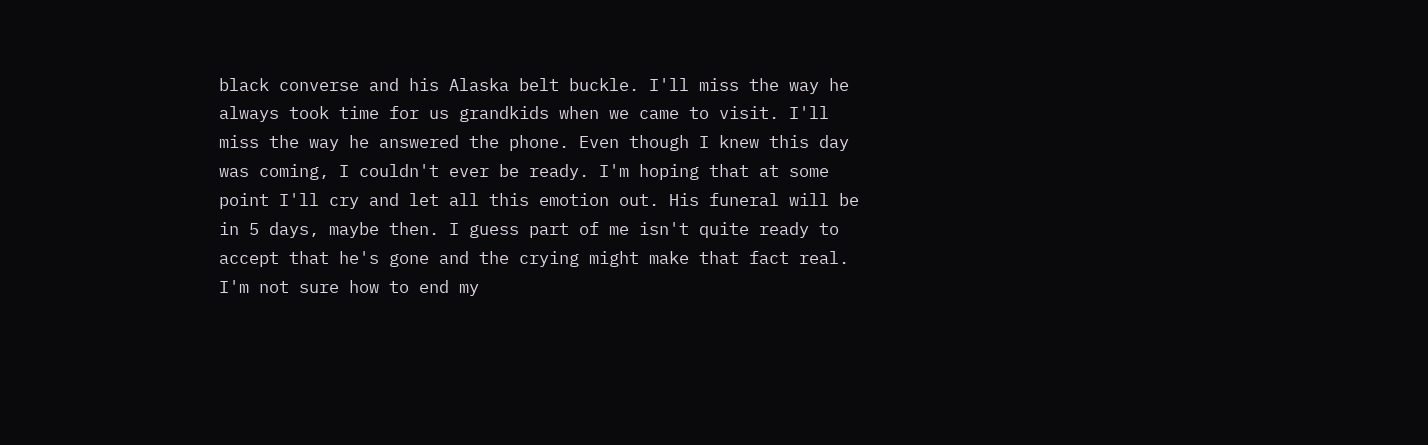black converse and his Alaska belt buckle. I'll miss the way he always took time for us grandkids when we came to visit. I'll miss the way he answered the phone. Even though I knew this day was coming, I couldn't ever be ready. I'm hoping that at some point I'll cry and let all this emotion out. His funeral will be in 5 days, maybe then. I guess part of me isn't quite ready to accept that he's gone and the crying might make that fact real. I'm not sure how to end my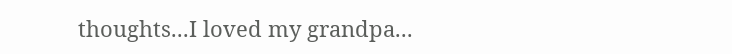thoughts...I loved my grandpa...